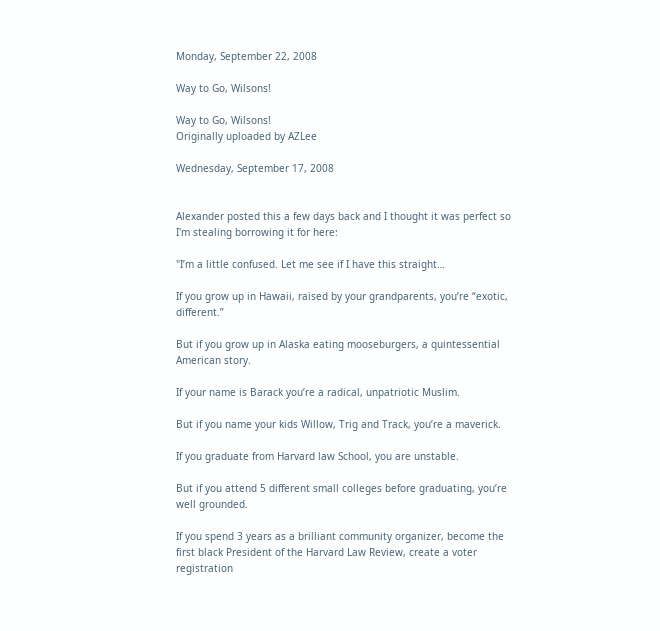Monday, September 22, 2008

Way to Go, Wilsons!

Way to Go, Wilsons!
Originally uploaded by AZLee

Wednesday, September 17, 2008


Alexander posted this a few days back and I thought it was perfect so I'm stealing borrowing it for here:

"I’m a little confused. Let me see if I have this straight…

If you grow up in Hawaii, raised by your grandparents, you’re “exotic, different.”

But if you grow up in Alaska eating mooseburgers, a quintessential American story.

If your name is Barack you’re a radical, unpatriotic Muslim.

But if you name your kids Willow, Trig and Track, you’re a maverick.

If you graduate from Harvard law School, you are unstable.

But if you attend 5 different small colleges before graduating, you’re well grounded.

If you spend 3 years as a brilliant community organizer, become the first black President of the Harvard Law Review, create a voter registration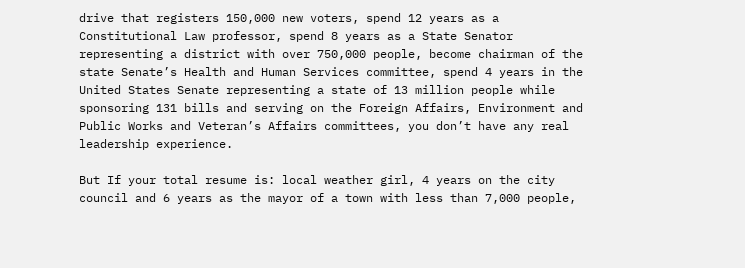drive that registers 150,000 new voters, spend 12 years as a Constitutional Law professor, spend 8 years as a State Senator representing a district with over 750,000 people, become chairman of the state Senate’s Health and Human Services committee, spend 4 years in the United States Senate representing a state of 13 million people while sponsoring 131 bills and serving on the Foreign Affairs, Environment and Public Works and Veteran’s Affairs committees, you don’t have any real leadership experience.

But If your total resume is: local weather girl, 4 years on the city council and 6 years as the mayor of a town with less than 7,000 people,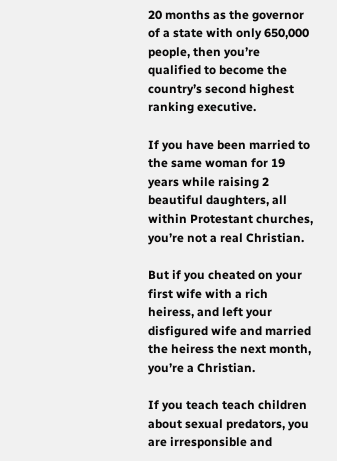20 months as the governor of a state with only 650,000 people, then you’re qualified to become the country’s second highest ranking executive.

If you have been married to the same woman for 19 years while raising 2 beautiful daughters, all within Protestant churches, you’re not a real Christian.

But if you cheated on your first wife with a rich heiress, and left your disfigured wife and married the heiress the next month, you’re a Christian.

If you teach teach children about sexual predators, you are irresponsible and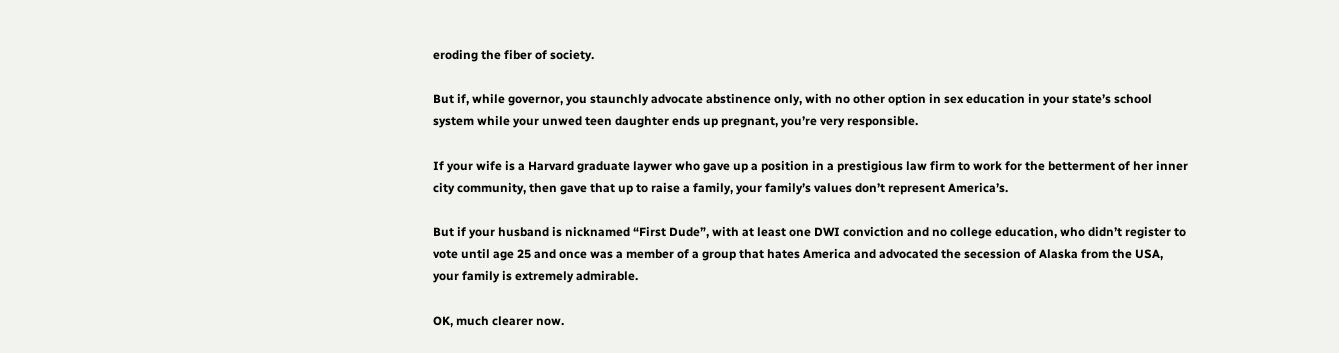eroding the fiber of society.

But if, while governor, you staunchly advocate abstinence only, with no other option in sex education in your state’s school system while your unwed teen daughter ends up pregnant, you’re very responsible.

If your wife is a Harvard graduate laywer who gave up a position in a prestigious law firm to work for the betterment of her inner city community, then gave that up to raise a family, your family’s values don’t represent America’s.

But if your husband is nicknamed “First Dude”, with at least one DWI conviction and no college education, who didn’t register to vote until age 25 and once was a member of a group that hates America and advocated the secession of Alaska from the USA, your family is extremely admirable.

OK, much clearer now.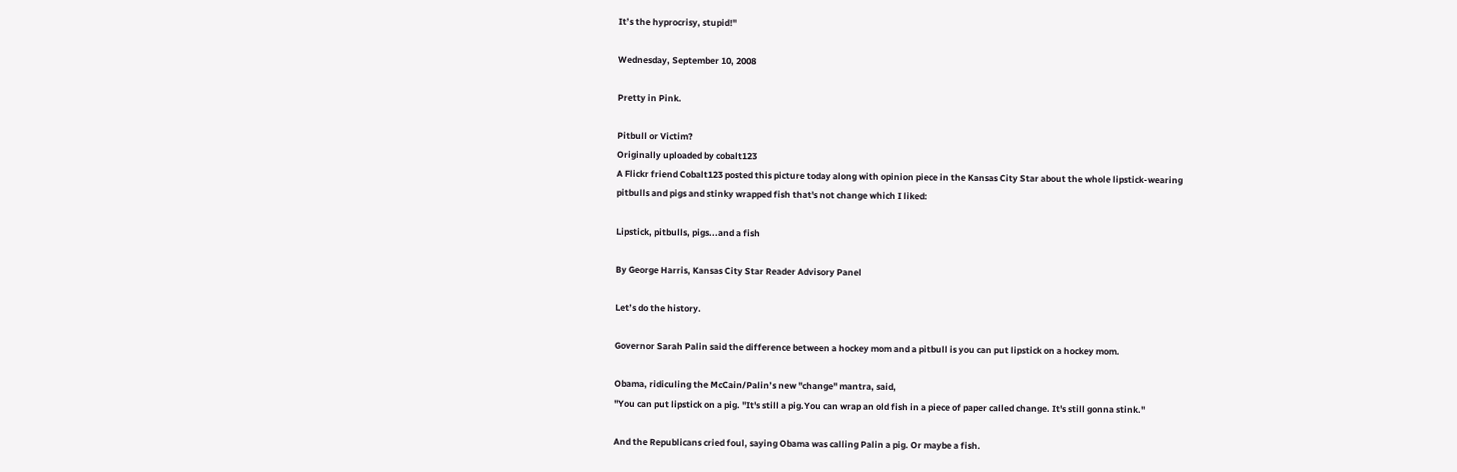It’s the hyprocrisy, stupid!"

Wednesday, September 10, 2008

Pretty in Pink.

Pitbull or Victim?
Originally uploaded by cobalt123
A Flickr friend Cobalt123 posted this picture today along with opinion piece in the Kansas City Star about the whole lipstick-wearing pitbulls and pigs and stinky wrapped fish that's not change which I liked:

Lipstick, pitbulls, pigs...and a fish

By George Harris, Kansas City Star Reader Advisory Panel

Let’s do the history.

Governor Sarah Palin said the difference between a hockey mom and a pitbull is you can put lipstick on a hockey mom.

Obama, ridiculing the McCain/Palin’s new "change" mantra, said,
"You can put lipstick on a pig. "It's still a pig.You can wrap an old fish in a piece of paper called change. It's still gonna stink."

And the Republicans cried foul, saying Obama was calling Palin a pig. Or maybe a fish.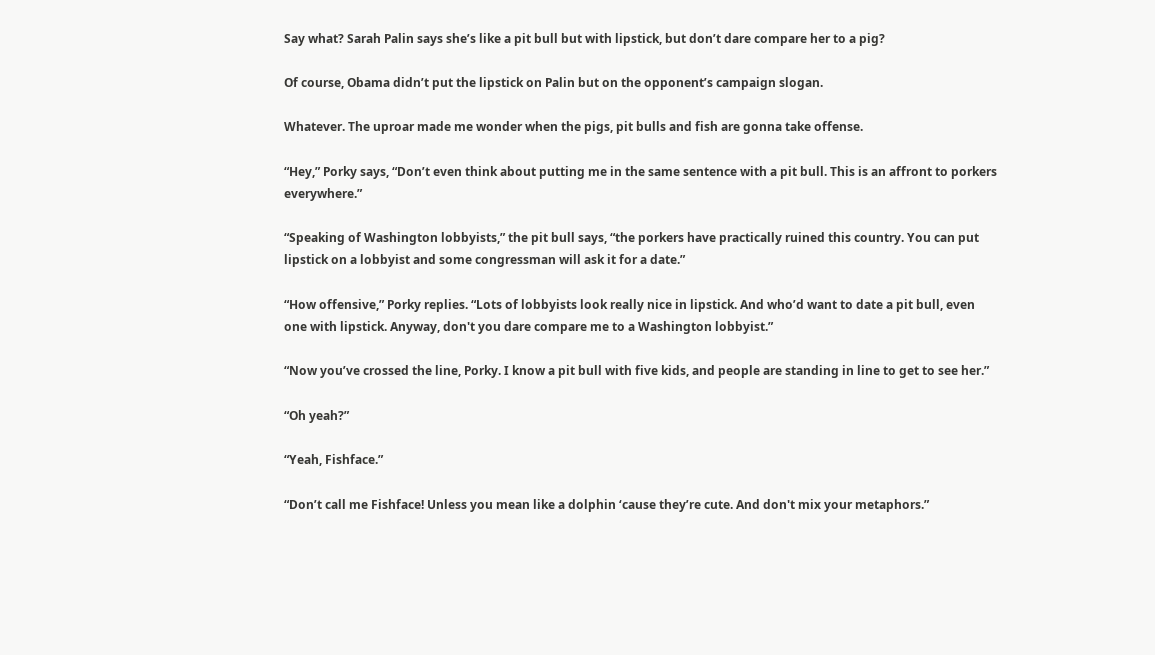Say what? Sarah Palin says she’s like a pit bull but with lipstick, but don’t dare compare her to a pig?

Of course, Obama didn’t put the lipstick on Palin but on the opponent’s campaign slogan.

Whatever. The uproar made me wonder when the pigs, pit bulls and fish are gonna take offense.

“Hey,” Porky says, “Don’t even think about putting me in the same sentence with a pit bull. This is an affront to porkers everywhere.”

“Speaking of Washington lobbyists,” the pit bull says, “the porkers have practically ruined this country. You can put lipstick on a lobbyist and some congressman will ask it for a date.”

“How offensive,” Porky replies. “Lots of lobbyists look really nice in lipstick. And who’d want to date a pit bull, even one with lipstick. Anyway, don't you dare compare me to a Washington lobbyist.”

“Now you’ve crossed the line, Porky. I know a pit bull with five kids, and people are standing in line to get to see her.”

“Oh yeah?”

“Yeah, Fishface.”

“Don’t call me Fishface! Unless you mean like a dolphin ‘cause they’re cute. And don't mix your metaphors.”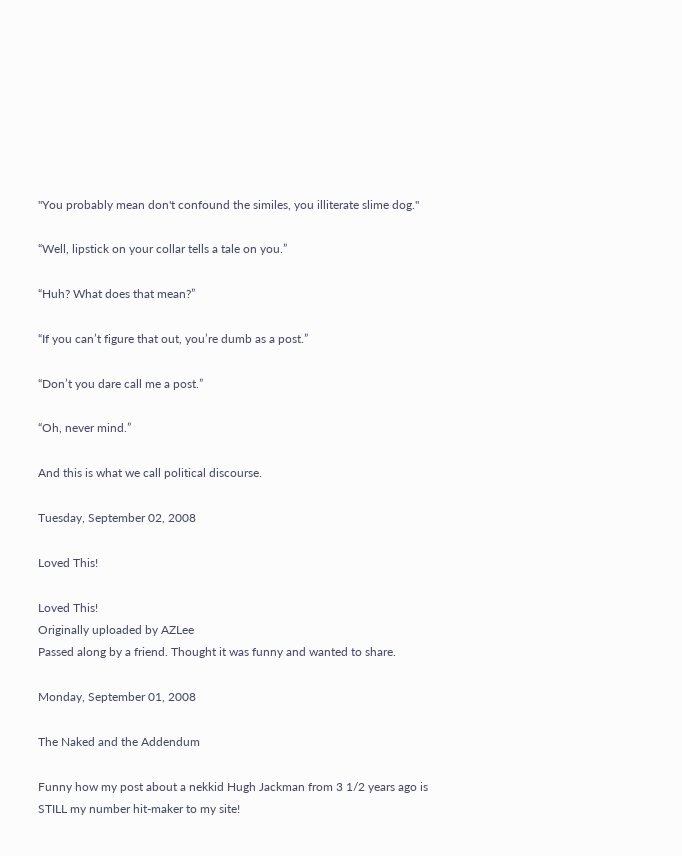"You probably mean don't confound the similes, you illiterate slime dog."

“Well, lipstick on your collar tells a tale on you.”

“Huh? What does that mean?”

“If you can’t figure that out, you’re dumb as a post.”

“Don’t you dare call me a post.”

“Oh, never mind.”

And this is what we call political discourse.

Tuesday, September 02, 2008

Loved This!

Loved This!
Originally uploaded by AZLee
Passed along by a friend. Thought it was funny and wanted to share.

Monday, September 01, 2008

The Naked and the Addendum

Funny how my post about a nekkid Hugh Jackman from 3 1/2 years ago is STILL my number hit-maker to my site!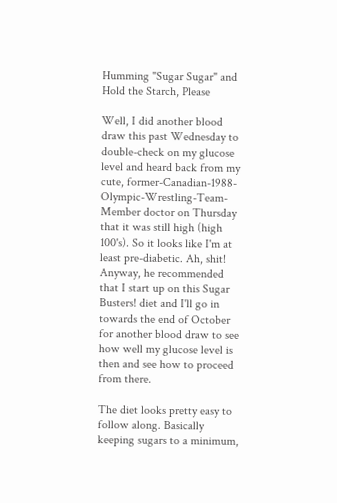Humming "Sugar Sugar" and Hold the Starch, Please

Well, I did another blood draw this past Wednesday to double-check on my glucose level and heard back from my cute, former-Canadian-1988-Olympic-Wrestling-Team-Member doctor on Thursday that it was still high (high 100's). So it looks like I'm at least pre-diabetic. Ah, shit! Anyway, he recommended that I start up on this Sugar Busters! diet and I'll go in towards the end of October for another blood draw to see how well my glucose level is then and see how to proceed from there.

The diet looks pretty easy to follow along. Basically keeping sugars to a minimum,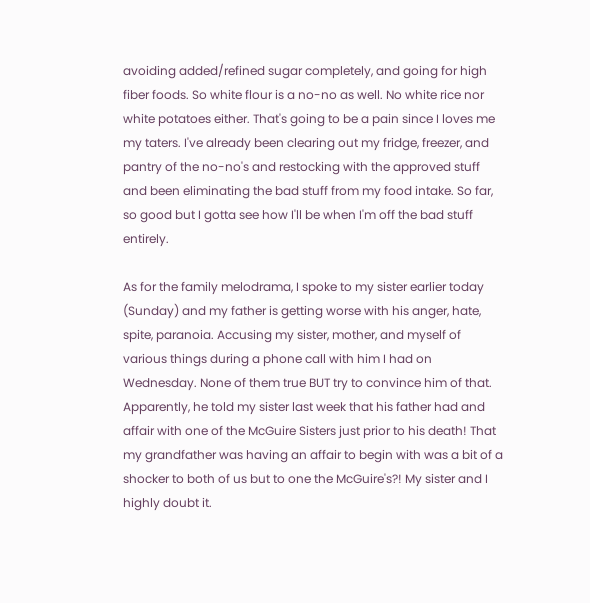avoiding added/refined sugar completely, and going for high fiber foods. So white flour is a no-no as well. No white rice nor white potatoes either. That's going to be a pain since I loves me my taters. I've already been clearing out my fridge, freezer, and pantry of the no-no's and restocking with the approved stuff and been eliminating the bad stuff from my food intake. So far, so good but I gotta see how I'll be when I'm off the bad stuff entirely.

As for the family melodrama, I spoke to my sister earlier today (Sunday) and my father is getting worse with his anger, hate, spite, paranoia. Accusing my sister, mother, and myself of various things during a phone call with him I had on Wednesday. None of them true BUT try to convince him of that. Apparently, he told my sister last week that his father had and affair with one of the McGuire Sisters just prior to his death! That my grandfather was having an affair to begin with was a bit of a shocker to both of us but to one the McGuire's?! My sister and I highly doubt it.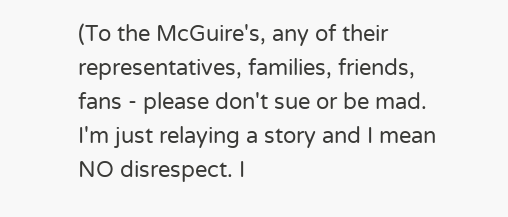(To the McGuire's, any of their representatives, families, friends, fans - please don't sue or be mad. I'm just relaying a story and I mean NO disrespect. I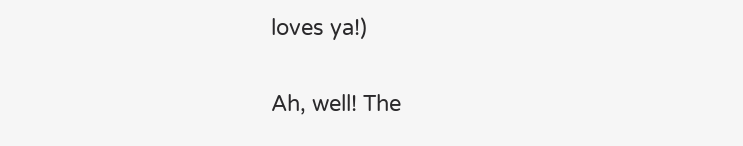loves ya!)

Ah, well! The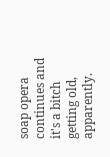soap opera continues and it's a bitch getting old, apparently.